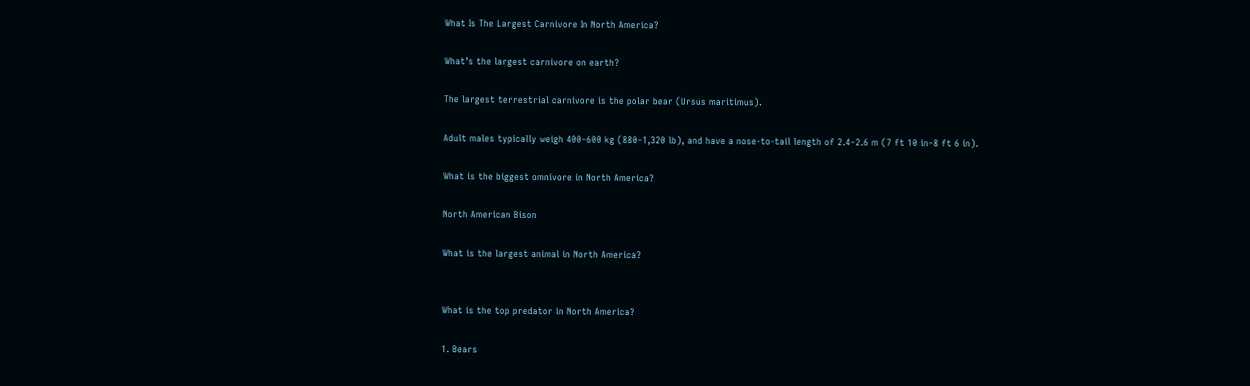What Is The Largest Carnivore In North America?

What’s the largest carnivore on earth?

The largest terrestrial carnivore is the polar bear (Ursus maritimus).

Adult males typically weigh 400–600 kg (880–1,320 lb), and have a nose-to-tail length of 2.4–2.6 m (7 ft 10 in–8 ft 6 in).

What is the biggest omnivore in North America?

North American Bison

What is the largest animal in North America?


What is the top predator in North America?

1. Bears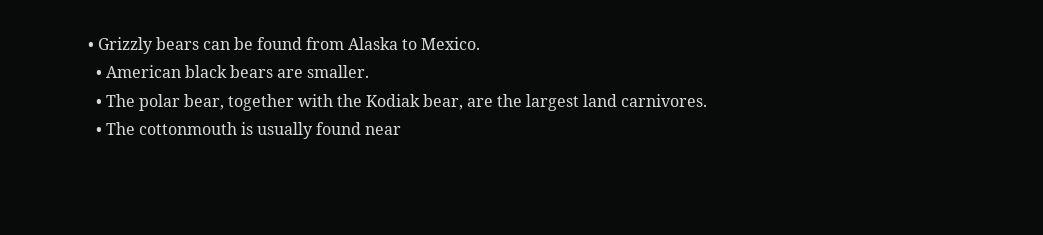• Grizzly bears can be found from Alaska to Mexico.
  • American black bears are smaller.
  • The polar bear, together with the Kodiak bear, are the largest land carnivores.
  • The cottonmouth is usually found near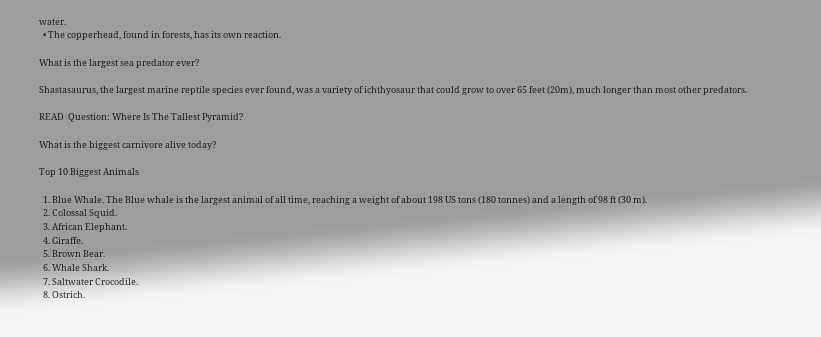water.
  • The copperhead, found in forests, has its own reaction.

What is the largest sea predator ever?

Shastasaurus, the largest marine reptile species ever found, was a variety of ichthyosaur that could grow to over 65 feet (20m), much longer than most other predators.

READ  Question: Where Is The Tallest Pyramid?

What is the biggest carnivore alive today?

Top 10 Biggest Animals

  1. Blue Whale. The Blue whale is the largest animal of all time, reaching a weight of about 198 US tons (180 tonnes) and a length of 98 ft (30 m).
  2. Colossal Squid.
  3. African Elephant.
  4. Giraffe.
  5. Brown Bear.
  6. Whale Shark.
  7. Saltwater Crocodile.
  8. Ostrich.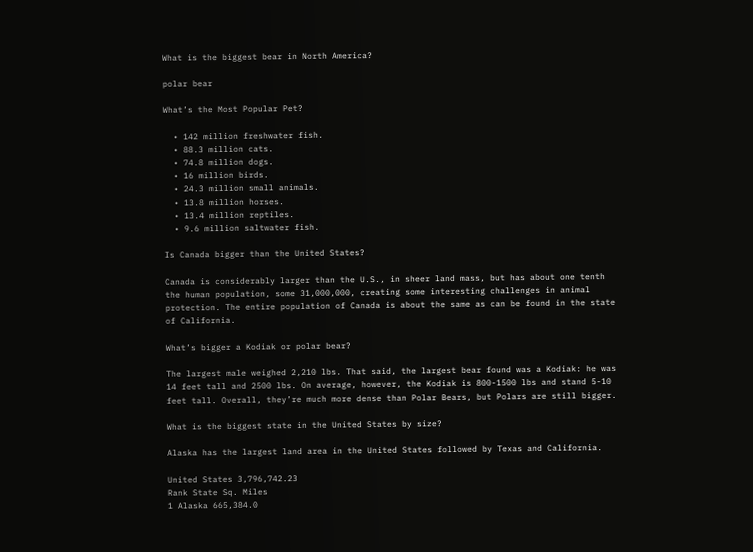What is the biggest bear in North America?

polar bear

What’s the Most Popular Pet?

  • 142 million freshwater fish.
  • 88.3 million cats.
  • 74.8 million dogs.
  • 16 million birds.
  • 24.3 million small animals.
  • 13.8 million horses.
  • 13.4 million reptiles.
  • 9.6 million saltwater fish.

Is Canada bigger than the United States?

Canada is considerably larger than the U.S., in sheer land mass, but has about one tenth the human population, some 31,000,000, creating some interesting challenges in animal protection. The entire population of Canada is about the same as can be found in the state of California.

What’s bigger a Kodiak or polar bear?

The largest male weighed 2,210 lbs. That said, the largest bear found was a Kodiak: he was 14 feet tall and 2500 lbs. On average, however, the Kodiak is 800-1500 lbs and stand 5-10 feet tall. Overall, they’re much more dense than Polar Bears, but Polars are still bigger.

What is the biggest state in the United States by size?

Alaska has the largest land area in the United States followed by Texas and California.

United States 3,796,742.23
Rank State Sq. Miles
1 Alaska 665,384.0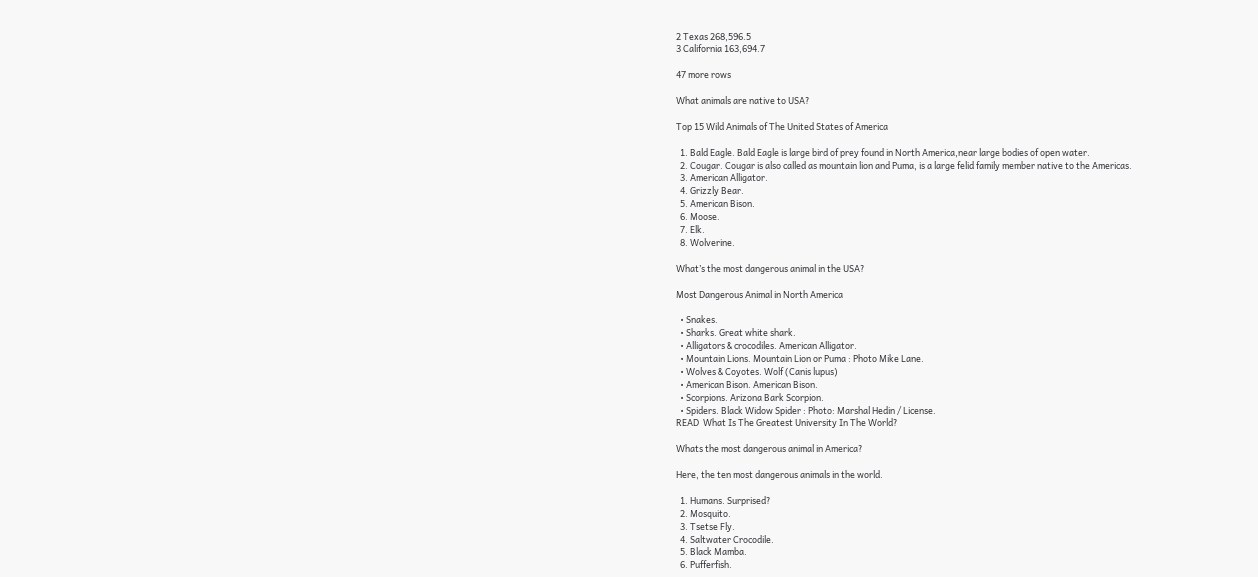2 Texas 268,596.5
3 California 163,694.7

47 more rows

What animals are native to USA?

Top 15 Wild Animals of The United States of America

  1. Bald Eagle. Bald Eagle is large bird of prey found in North America,near large bodies of open water.
  2. Cougar. Cougar is also called as mountain lion and Puma, is a large felid family member native to the Americas.
  3. American Alligator.
  4. Grizzly Bear.
  5. American Bison.
  6. Moose.
  7. Elk.
  8. Wolverine.

What’s the most dangerous animal in the USA?

Most Dangerous Animal in North America

  • Snakes.
  • Sharks. Great white shark.
  • Alligators & crocodiles. American Alligator.
  • Mountain Lions. Mountain Lion or Puma : Photo Mike Lane.
  • Wolves & Coyotes. Wolf (Canis lupus)
  • American Bison. American Bison.
  • Scorpions. Arizona Bark Scorpion.
  • Spiders. Black Widow Spider : Photo: Marshal Hedin / License.
READ  What Is The Greatest University In The World?

Whats the most dangerous animal in America?

Here, the ten most dangerous animals in the world.

  1. Humans. Surprised?
  2. Mosquito.
  3. Tsetse Fly.
  4. Saltwater Crocodile.
  5. Black Mamba.
  6. Pufferfish.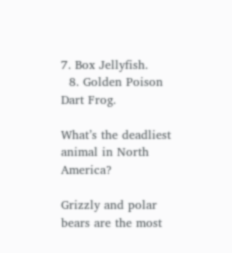7. Box Jellyfish.
  8. Golden Poison Dart Frog.

What’s the deadliest animal in North America?

Grizzly and polar bears are the most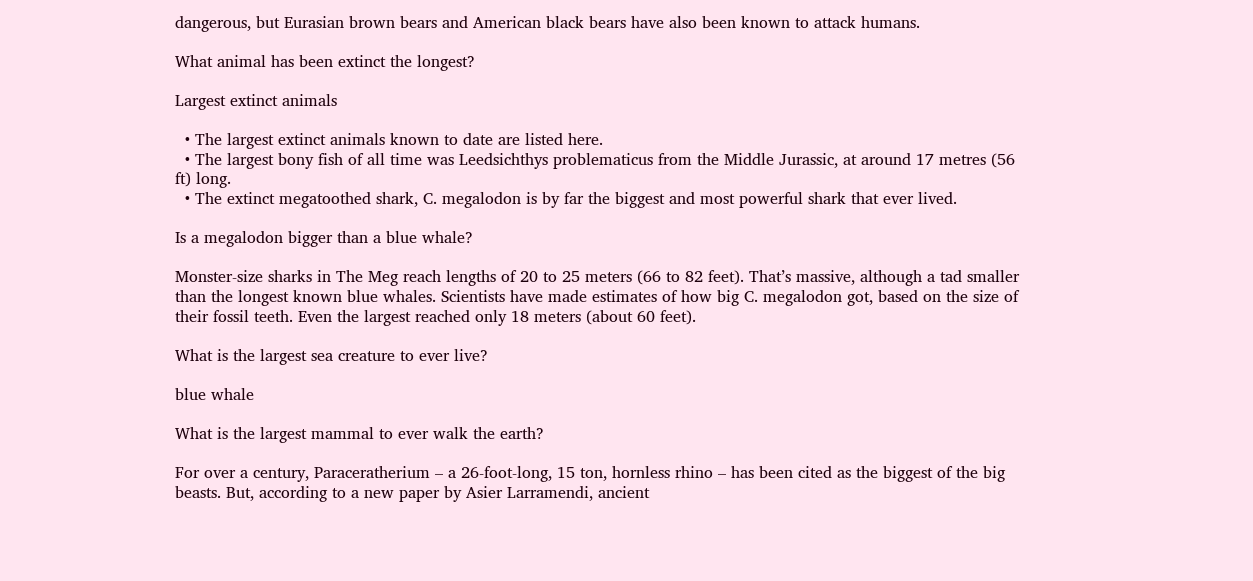dangerous, but Eurasian brown bears and American black bears have also been known to attack humans.

What animal has been extinct the longest?

Largest extinct animals

  • The largest extinct animals known to date are listed here.
  • The largest bony fish of all time was Leedsichthys problematicus from the Middle Jurassic, at around 17 metres (56 ft) long.
  • The extinct megatoothed shark, C. megalodon is by far the biggest and most powerful shark that ever lived.

Is a megalodon bigger than a blue whale?

Monster-size sharks in The Meg reach lengths of 20 to 25 meters (66 to 82 feet). That’s massive, although a tad smaller than the longest known blue whales. Scientists have made estimates of how big C. megalodon got, based on the size of their fossil teeth. Even the largest reached only 18 meters (about 60 feet).

What is the largest sea creature to ever live?

blue whale

What is the largest mammal to ever walk the earth?

For over a century, Paraceratherium – a 26-foot-long, 15 ton, hornless rhino – has been cited as the biggest of the big beasts. But, according to a new paper by Asier Larramendi, ancient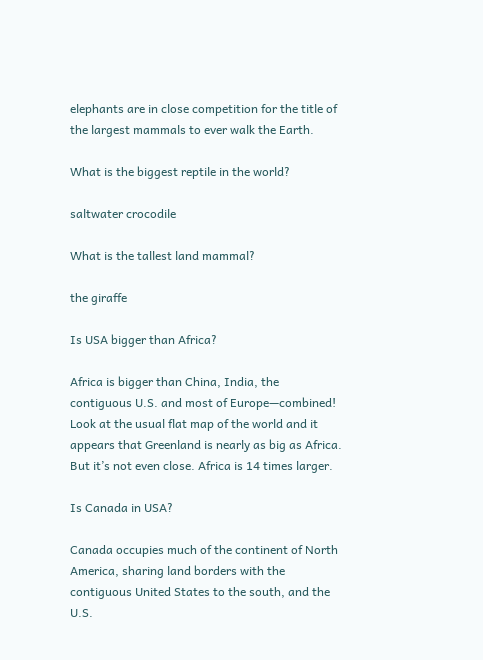elephants are in close competition for the title of the largest mammals to ever walk the Earth.

What is the biggest reptile in the world?

saltwater crocodile

What is the tallest land mammal?

the giraffe

Is USA bigger than Africa?

Africa is bigger than China, India, the contiguous U.S. and most of Europe—combined! Look at the usual flat map of the world and it appears that Greenland is nearly as big as Africa. But it’s not even close. Africa is 14 times larger.

Is Canada in USA?

Canada occupies much of the continent of North America, sharing land borders with the contiguous United States to the south, and the U.S.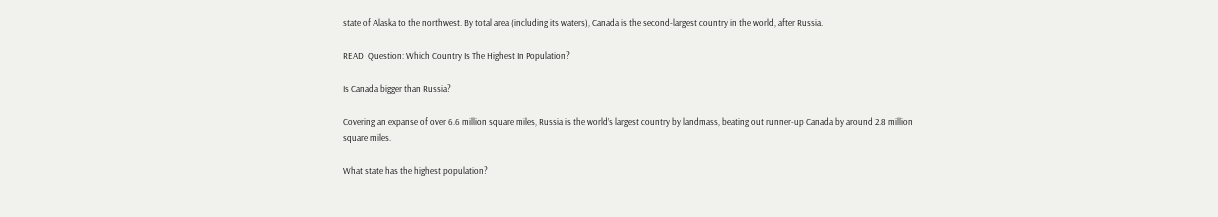state of Alaska to the northwest. By total area (including its waters), Canada is the second-largest country in the world, after Russia.

READ  Question: Which Country Is The Highest In Population?

Is Canada bigger than Russia?

Covering an expanse of over 6.6 million square miles, Russia is the world’s largest country by landmass, beating out runner-up Canada by around 2.8 million square miles.

What state has the highest population?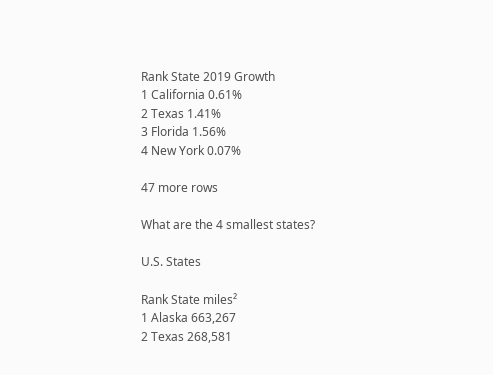Rank State 2019 Growth
1 California 0.61%
2 Texas 1.41%
3 Florida 1.56%
4 New York 0.07%

47 more rows

What are the 4 smallest states?

U.S. States

Rank State miles²
1 Alaska 663,267
2 Texas 268,581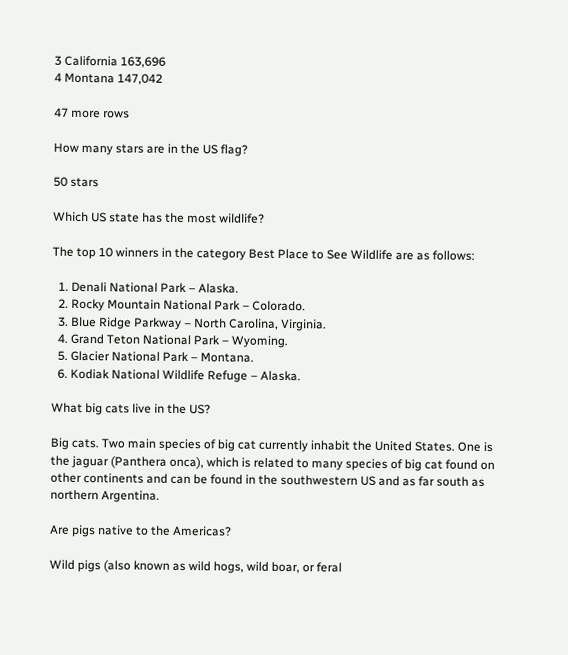3 California 163,696
4 Montana 147,042

47 more rows

How many stars are in the US flag?

50 stars

Which US state has the most wildlife?

The top 10 winners in the category Best Place to See Wildlife are as follows:

  1. Denali National Park – Alaska.
  2. Rocky Mountain National Park – Colorado.
  3. Blue Ridge Parkway – North Carolina, Virginia.
  4. Grand Teton National Park – Wyoming.
  5. Glacier National Park – Montana.
  6. Kodiak National Wildlife Refuge – Alaska.

What big cats live in the US?

Big cats. Two main species of big cat currently inhabit the United States. One is the jaguar (Panthera onca), which is related to many species of big cat found on other continents and can be found in the southwestern US and as far south as northern Argentina.

Are pigs native to the Americas?

Wild pigs (also known as wild hogs, wild boar, or feral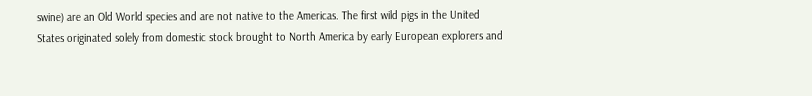swine) are an Old World species and are not native to the Americas. The first wild pigs in the United States originated solely from domestic stock brought to North America by early European explorers and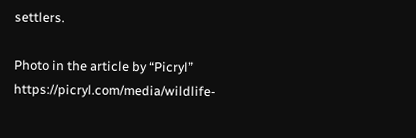settlers.

Photo in the article by “Picryl” https://picryl.com/media/wildlife-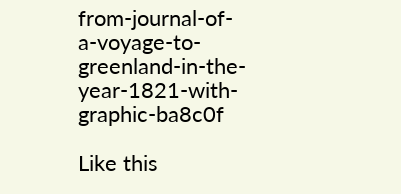from-journal-of-a-voyage-to-greenland-in-the-year-1821-with-graphic-ba8c0f

Like this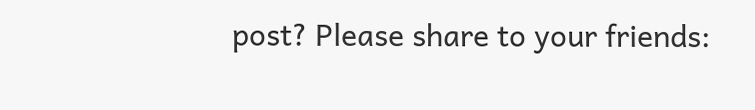post? Please share to your friends: